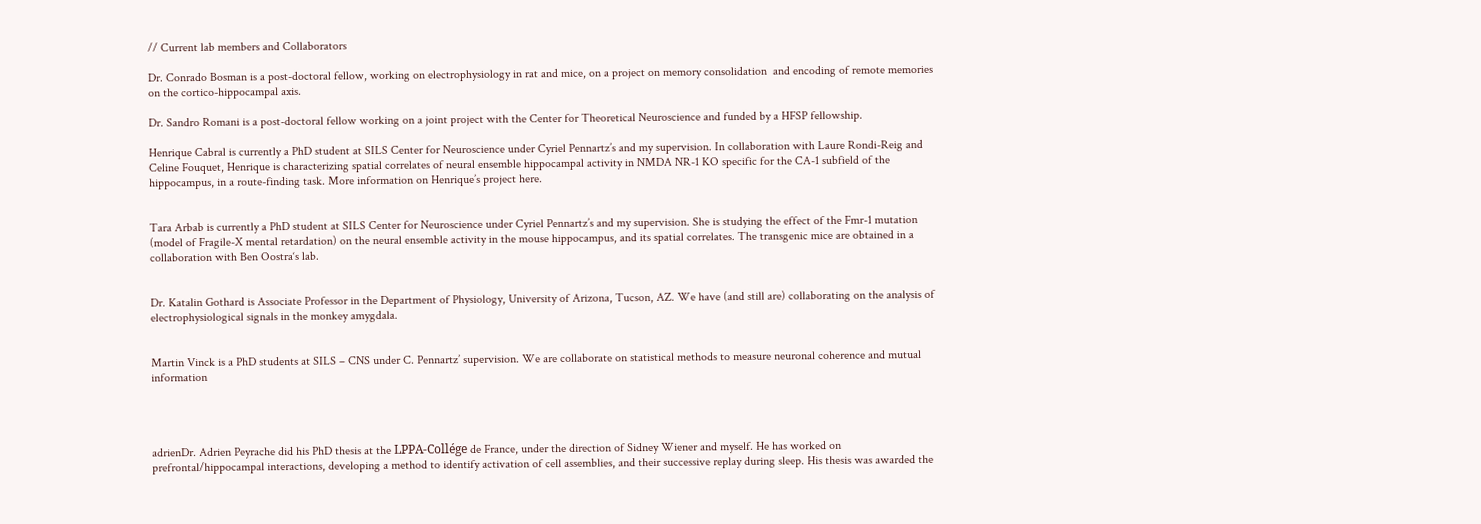// Current lab members and Collaborators

Dr. Conrado Bosman is a post-doctoral fellow, working on electrophysiology in rat and mice, on a project on memory consolidation  and encoding of remote memories on the cortico-hippocampal axis.

Dr. Sandro Romani is a post-doctoral fellow working on a joint project with the Center for Theoretical Neuroscience and funded by a HFSP fellowship.

Henrique Cabral is currently a PhD student at SILS Center for Neuroscience under Cyriel Pennartz’s and my supervision. In collaboration with Laure Rondi-Reig and Celine Fouquet, Henrique is characterizing spatial correlates of neural ensemble hippocampal activity in NMDA NR-1 KO specific for the CA-1 subfield of the hippocampus, in a route-finding task. More information on Henrique’s project here.


Tara Arbab is currently a PhD student at SILS Center for Neuroscience under Cyriel Pennartz’s and my supervision. She is studying the effect of the Fmr-1 mutation (model of Fragile-X mental retardation) on the neural ensemble activity in the mouse hippocampus, and its spatial correlates. The transgenic mice are obtained in a collaboration with Ben Oostra‘s lab.


Dr. Katalin Gothard is Associate Professor in the Department of Physiology, University of Arizona, Tucson, AZ. We have (and still are) collaborating on the analysis of electrophysiological signals in the monkey amygdala.


Martin Vinck is a PhD students at SILS – CNS under C. Pennartz’ supervision. We are collaborate on statistical methods to measure neuronal coherence and mutual information




adrienDr. Adrien Peyrache did his PhD thesis at the LPPA-Collége de France, under the direction of Sidney Wiener and myself. He has worked on prefrontal/hippocampal interactions, developing a method to identify activation of cell assemblies, and their successive replay during sleep. His thesis was awarded the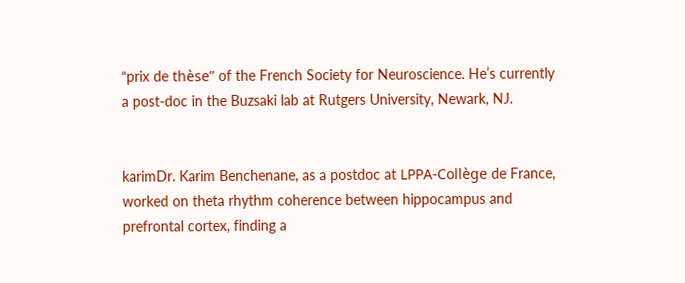“prix de thèse” of the French Society for Neuroscience. He’s currently a post-doc in the Buzsaki lab at Rutgers University, Newark, NJ.


karimDr. Karim Benchenane, as a postdoc at LPPA-Collège de France, worked on theta rhythm coherence between hippocampus and prefrontal cortex, finding a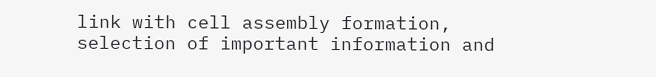link with cell assembly formation, selection of important information and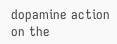dopamine action on the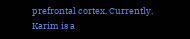prefrontal cortex. Currently, Karim is a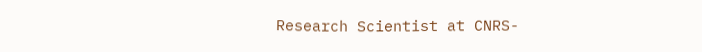Research Scientist at CNRS-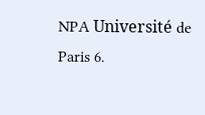NPA Université de Paris 6.